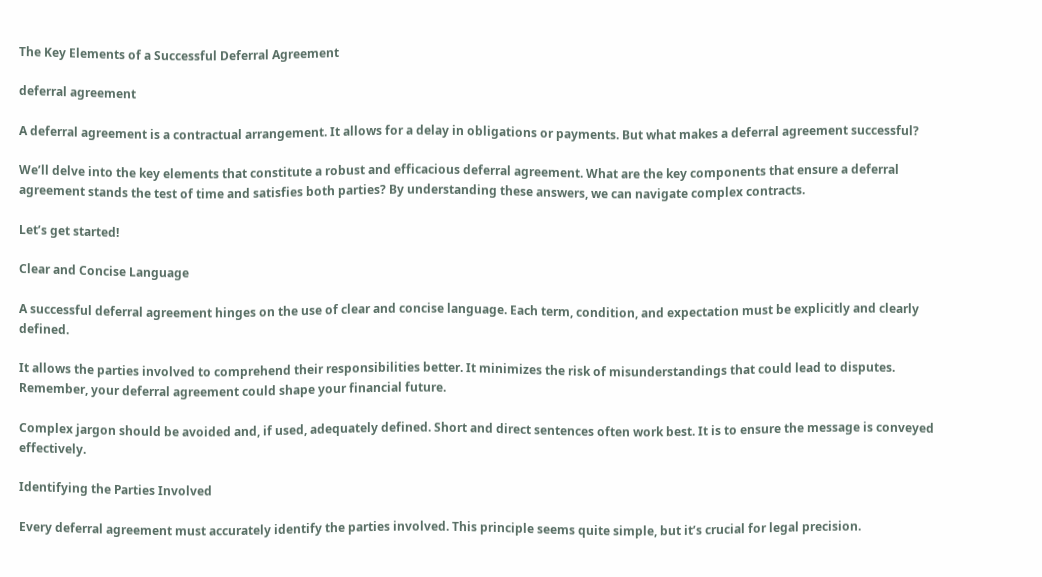The Key Elements of a Successful Deferral Agreement

deferral agreement

A deferral agreement is a contractual arrangement. It allows for a delay in obligations or payments. But what makes a deferral agreement successful?

We’ll delve into the key elements that constitute a robust and efficacious deferral agreement. What are the key components that ensure a deferral agreement stands the test of time and satisfies both parties? By understanding these answers, we can navigate complex contracts.

Let’s get started!

Clear and Concise Language

A successful deferral agreement hinges on the use of clear and concise language. Each term, condition, and expectation must be explicitly and clearly defined.

It allows the parties involved to comprehend their responsibilities better. It minimizes the risk of misunderstandings that could lead to disputes. Remember, your deferral agreement could shape your financial future.

Complex jargon should be avoided and, if used, adequately defined. Short and direct sentences often work best. It is to ensure the message is conveyed effectively.

Identifying the Parties Involved

Every deferral agreement must accurately identify the parties involved. This principle seems quite simple, but it’s crucial for legal precision.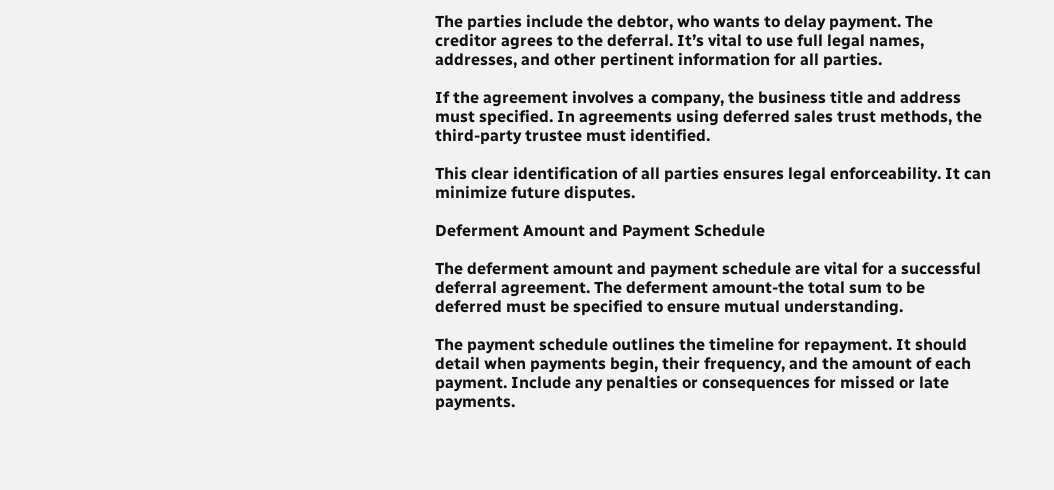The parties include the debtor, who wants to delay payment. The creditor agrees to the deferral. It’s vital to use full legal names, addresses, and other pertinent information for all parties.

If the agreement involves a company, the business title and address must specified. In agreements using deferred sales trust methods, the third-party trustee must identified.

This clear identification of all parties ensures legal enforceability. It can minimize future disputes.

Deferment Amount and Payment Schedule

The deferment amount and payment schedule are vital for a successful deferral agreement. The deferment amount-the total sum to be deferred must be specified to ensure mutual understanding.

The payment schedule outlines the timeline for repayment. It should detail when payments begin, their frequency, and the amount of each payment. Include any penalties or consequences for missed or late payments.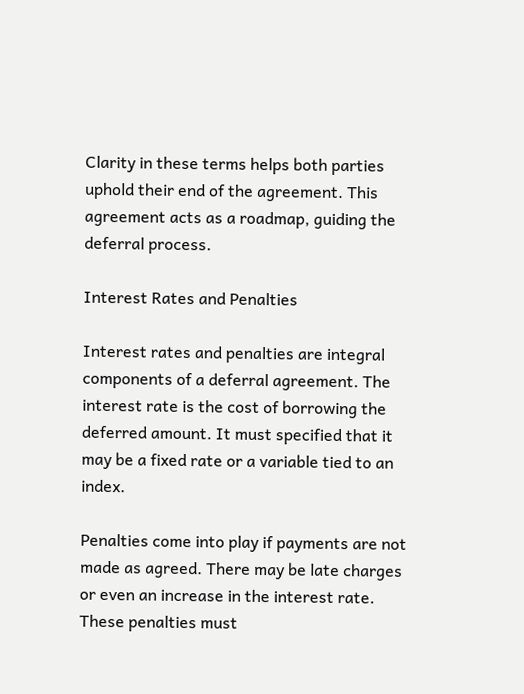Clarity in these terms helps both parties uphold their end of the agreement. This agreement acts as a roadmap, guiding the deferral process.

Interest Rates and Penalties

Interest rates and penalties are integral components of a deferral agreement. The interest rate is the cost of borrowing the deferred amount. It must specified that it may be a fixed rate or a variable tied to an index.

Penalties come into play if payments are not made as agreed. There may be late charges or even an increase in the interest rate. These penalties must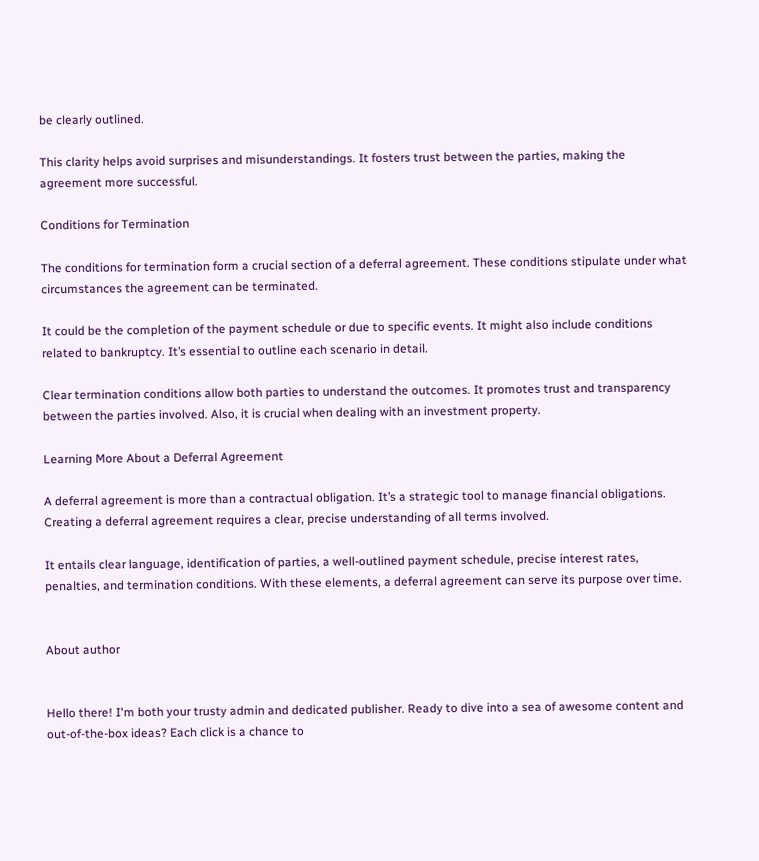be clearly outlined.

This clarity helps avoid surprises and misunderstandings. It fosters trust between the parties, making the agreement more successful.

Conditions for Termination

The conditions for termination form a crucial section of a deferral agreement. These conditions stipulate under what circumstances the agreement can be terminated.

It could be the completion of the payment schedule or due to specific events. It might also include conditions related to bankruptcy. It’s essential to outline each scenario in detail.

Clear termination conditions allow both parties to understand the outcomes. It promotes trust and transparency between the parties involved. Also, it is crucial when dealing with an investment property.

Learning More About a Deferral Agreement

A deferral agreement is more than a contractual obligation. It’s a strategic tool to manage financial obligations. Creating a deferral agreement requires a clear, precise understanding of all terms involved.

It entails clear language, identification of parties, a well-outlined payment schedule, precise interest rates, penalties, and termination conditions. With these elements, a deferral agreement can serve its purpose over time.


About author


Hello there! I'm both your trusty admin and dedicated publisher. Ready to dive into a sea of awesome content and out-of-the-box ideas? Each click is a chance to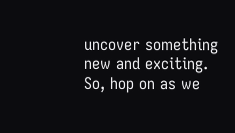uncover something new and exciting. So, hop on as we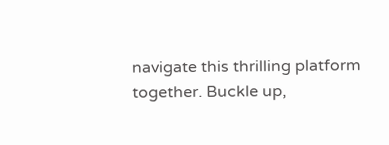navigate this thrilling platform together. Buckle up,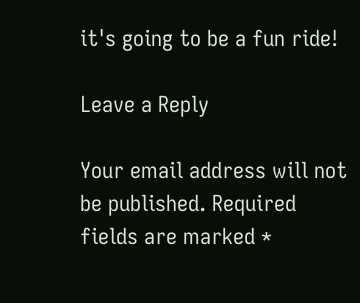it's going to be a fun ride!

Leave a Reply

Your email address will not be published. Required fields are marked *